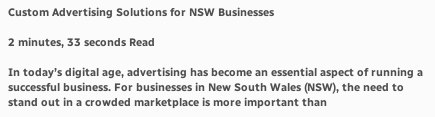Custom Advertising Solutions for NSW Businesses

2 minutes, 33 seconds Read

In today’s digital age, advertising has become an essential aspect of running a successful business. For businesses in New South Wales (NSW), the need to stand out in a crowded marketplace is more important than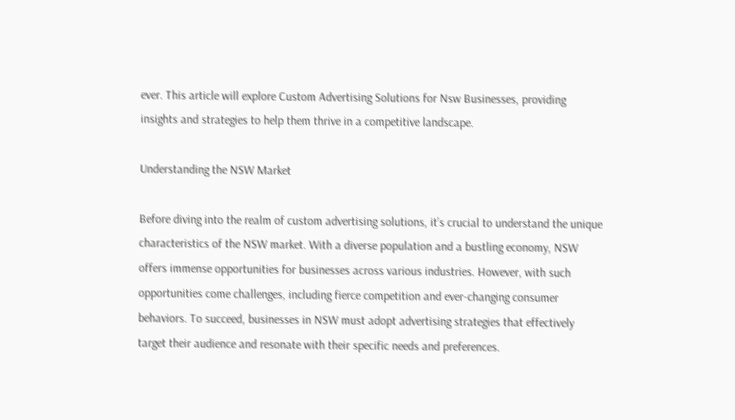ever. This article will explore Custom Advertising Solutions for Nsw Businesses, providing insights and strategies to help them thrive in a competitive landscape.

Understanding the NSW Market

Before diving into the realm of custom advertising solutions, it’s crucial to understand the unique characteristics of the NSW market. With a diverse population and a bustling economy, NSW offers immense opportunities for businesses across various industries. However, with such opportunities come challenges, including fierce competition and ever-changing consumer behaviors. To succeed, businesses in NSW must adopt advertising strategies that effectively target their audience and resonate with their specific needs and preferences.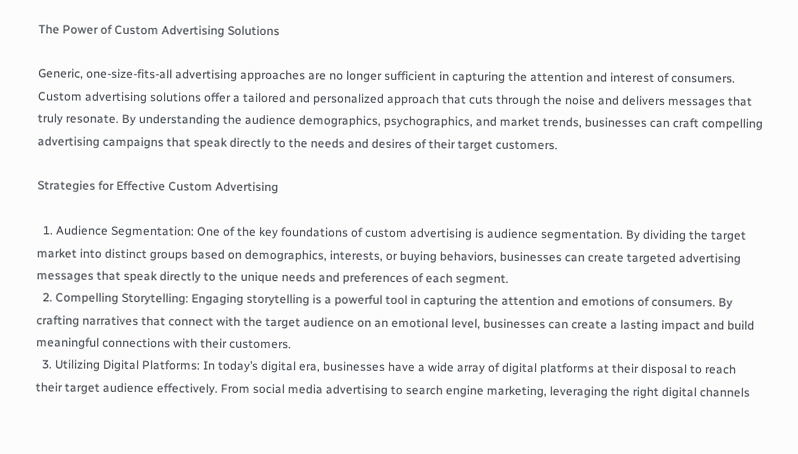The Power of Custom Advertising Solutions

Generic, one-size-fits-all advertising approaches are no longer sufficient in capturing the attention and interest of consumers. Custom advertising solutions offer a tailored and personalized approach that cuts through the noise and delivers messages that truly resonate. By understanding the audience demographics, psychographics, and market trends, businesses can craft compelling advertising campaigns that speak directly to the needs and desires of their target customers.

Strategies for Effective Custom Advertising

  1. Audience Segmentation: One of the key foundations of custom advertising is audience segmentation. By dividing the target market into distinct groups based on demographics, interests, or buying behaviors, businesses can create targeted advertising messages that speak directly to the unique needs and preferences of each segment.
  2. Compelling Storytelling: Engaging storytelling is a powerful tool in capturing the attention and emotions of consumers. By crafting narratives that connect with the target audience on an emotional level, businesses can create a lasting impact and build meaningful connections with their customers.
  3. Utilizing Digital Platforms: In today’s digital era, businesses have a wide array of digital platforms at their disposal to reach their target audience effectively. From social media advertising to search engine marketing, leveraging the right digital channels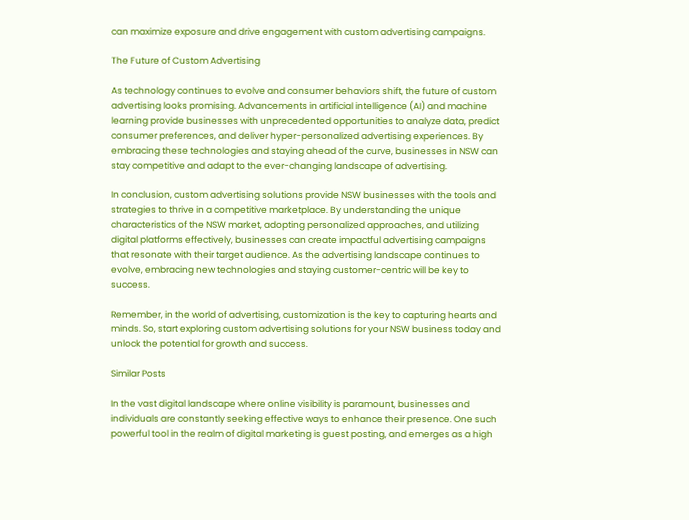can maximize exposure and drive engagement with custom advertising campaigns.

The Future of Custom Advertising

As technology continues to evolve and consumer behaviors shift, the future of custom advertising looks promising. Advancements in artificial intelligence (AI) and machine learning provide businesses with unprecedented opportunities to analyze data, predict consumer preferences, and deliver hyper-personalized advertising experiences. By embracing these technologies and staying ahead of the curve, businesses in NSW can stay competitive and adapt to the ever-changing landscape of advertising.

In conclusion, custom advertising solutions provide NSW businesses with the tools and strategies to thrive in a competitive marketplace. By understanding the unique characteristics of the NSW market, adopting personalized approaches, and utilizing digital platforms effectively, businesses can create impactful advertising campaigns that resonate with their target audience. As the advertising landscape continues to evolve, embracing new technologies and staying customer-centric will be key to success.

Remember, in the world of advertising, customization is the key to capturing hearts and minds. So, start exploring custom advertising solutions for your NSW business today and unlock the potential for growth and success.

Similar Posts

In the vast digital landscape where online visibility is paramount, businesses and individuals are constantly seeking effective ways to enhance their presence. One such powerful tool in the realm of digital marketing is guest posting, and emerges as a high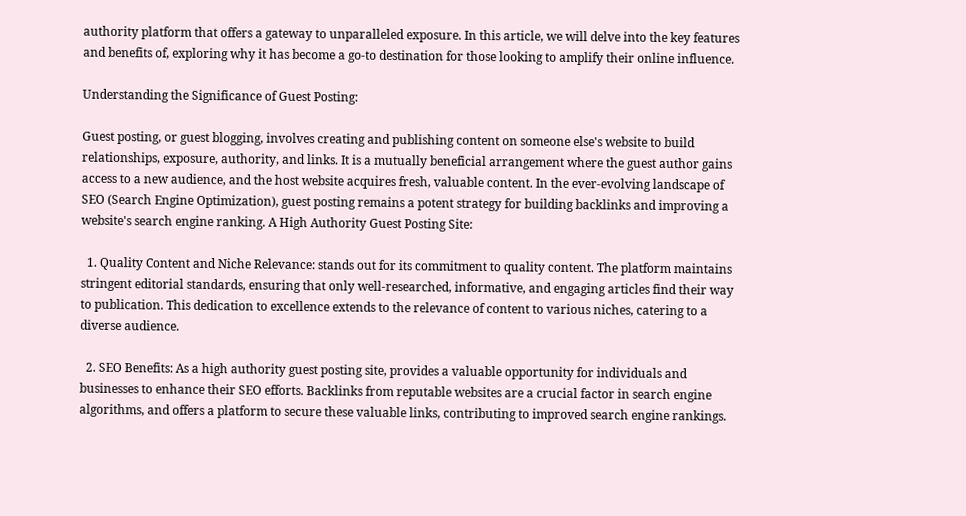authority platform that offers a gateway to unparalleled exposure. In this article, we will delve into the key features and benefits of, exploring why it has become a go-to destination for those looking to amplify their online influence.

Understanding the Significance of Guest Posting:

Guest posting, or guest blogging, involves creating and publishing content on someone else's website to build relationships, exposure, authority, and links. It is a mutually beneficial arrangement where the guest author gains access to a new audience, and the host website acquires fresh, valuable content. In the ever-evolving landscape of SEO (Search Engine Optimization), guest posting remains a potent strategy for building backlinks and improving a website's search engine ranking. A High Authority Guest Posting Site:

  1. Quality Content and Niche Relevance: stands out for its commitment to quality content. The platform maintains stringent editorial standards, ensuring that only well-researched, informative, and engaging articles find their way to publication. This dedication to excellence extends to the relevance of content to various niches, catering to a diverse audience.

  2. SEO Benefits: As a high authority guest posting site, provides a valuable opportunity for individuals and businesses to enhance their SEO efforts. Backlinks from reputable websites are a crucial factor in search engine algorithms, and offers a platform to secure these valuable links, contributing to improved search engine rankings.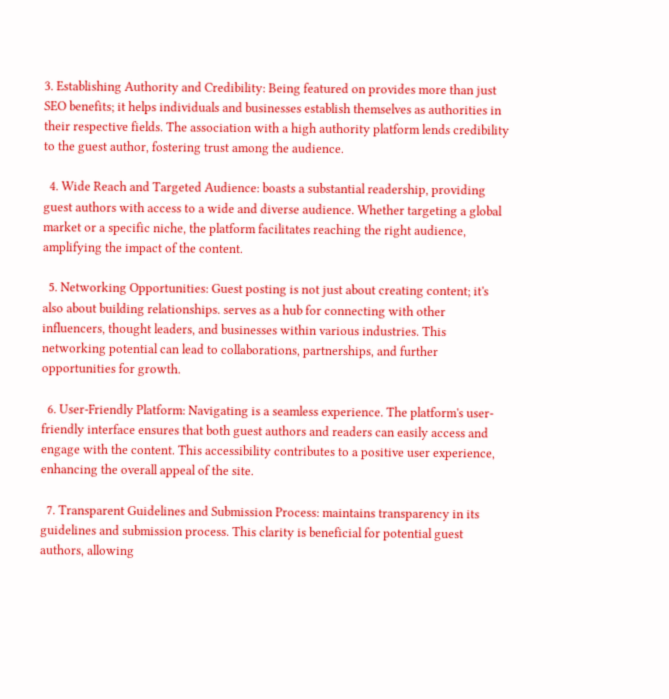3. Establishing Authority and Credibility: Being featured on provides more than just SEO benefits; it helps individuals and businesses establish themselves as authorities in their respective fields. The association with a high authority platform lends credibility to the guest author, fostering trust among the audience.

  4. Wide Reach and Targeted Audience: boasts a substantial readership, providing guest authors with access to a wide and diverse audience. Whether targeting a global market or a specific niche, the platform facilitates reaching the right audience, amplifying the impact of the content.

  5. Networking Opportunities: Guest posting is not just about creating content; it's also about building relationships. serves as a hub for connecting with other influencers, thought leaders, and businesses within various industries. This networking potential can lead to collaborations, partnerships, and further opportunities for growth.

  6. User-Friendly Platform: Navigating is a seamless experience. The platform's user-friendly interface ensures that both guest authors and readers can easily access and engage with the content. This accessibility contributes to a positive user experience, enhancing the overall appeal of the site.

  7. Transparent Guidelines and Submission Process: maintains transparency in its guidelines and submission process. This clarity is beneficial for potential guest authors, allowing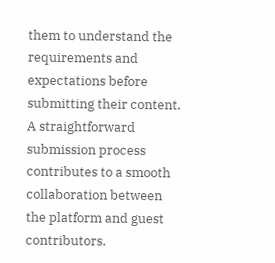them to understand the requirements and expectations before submitting their content. A straightforward submission process contributes to a smooth collaboration between the platform and guest contributors.